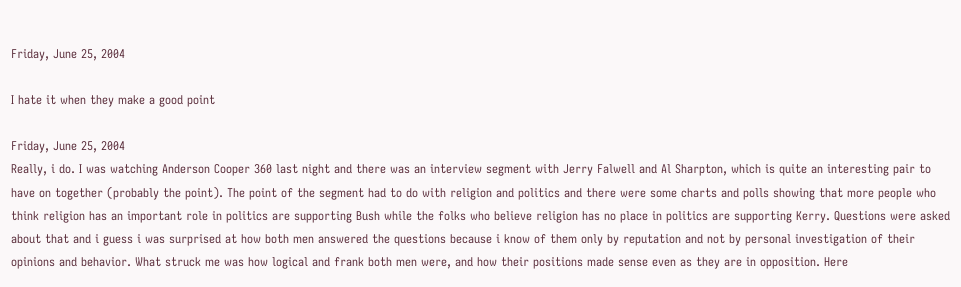Friday, June 25, 2004

I hate it when they make a good point

Friday, June 25, 2004
Really, i do. I was watching Anderson Cooper 360 last night and there was an interview segment with Jerry Falwell and Al Sharpton, which is quite an interesting pair to have on together (probably the point). The point of the segment had to do with religion and politics and there were some charts and polls showing that more people who think religion has an important role in politics are supporting Bush while the folks who believe religion has no place in politics are supporting Kerry. Questions were asked about that and i guess i was surprised at how both men answered the questions because i know of them only by reputation and not by personal investigation of their opinions and behavior. What struck me was how logical and frank both men were, and how their positions made sense even as they are in opposition. Here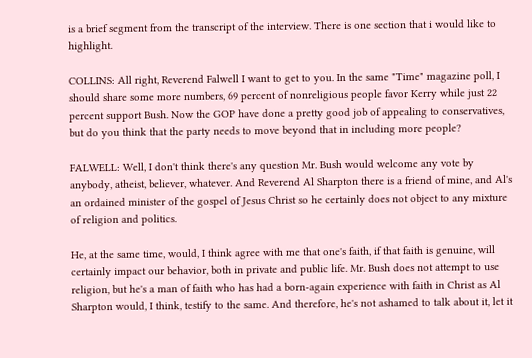is a brief segment from the transcript of the interview. There is one section that i would like to highlight.

COLLINS: All right, Reverend Falwell I want to get to you. In the same "Time" magazine poll, I should share some more numbers, 69 percent of nonreligious people favor Kerry while just 22 percent support Bush. Now the GOP have done a pretty good job of appealing to conservatives, but do you think that the party needs to move beyond that in including more people?

FALWELL: Well, I don't think there's any question Mr. Bush would welcome any vote by anybody, atheist, believer, whatever. And Reverend Al Sharpton there is a friend of mine, and Al's an ordained minister of the gospel of Jesus Christ so he certainly does not object to any mixture of religion and politics.

He, at the same time, would, I think agree with me that one's faith, if that faith is genuine, will certainly impact our behavior, both in private and public life. Mr. Bush does not attempt to use religion, but he's a man of faith who has had a born-again experience with faith in Christ as Al Sharpton would, I think, testify to the same. And therefore, he's not ashamed to talk about it, let it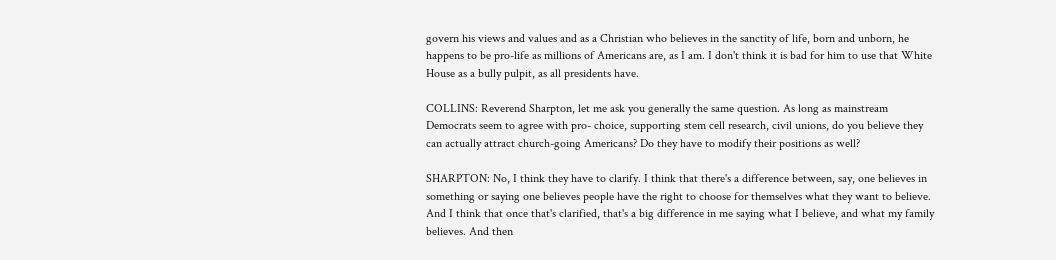govern his views and values and as a Christian who believes in the sanctity of life, born and unborn, he happens to be pro-life as millions of Americans are, as I am. I don't think it is bad for him to use that White House as a bully pulpit, as all presidents have.

COLLINS: Reverend Sharpton, let me ask you generally the same question. As long as mainstream Democrats seem to agree with pro- choice, supporting stem cell research, civil unions, do you believe they can actually attract church-going Americans? Do they have to modify their positions as well?

SHARPTON: No, I think they have to clarify. I think that there's a difference between, say, one believes in something or saying one believes people have the right to choose for themselves what they want to believe. And I think that once that's clarified, that's a big difference in me saying what I believe, and what my family believes. And then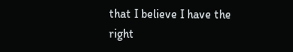that I believe I have the right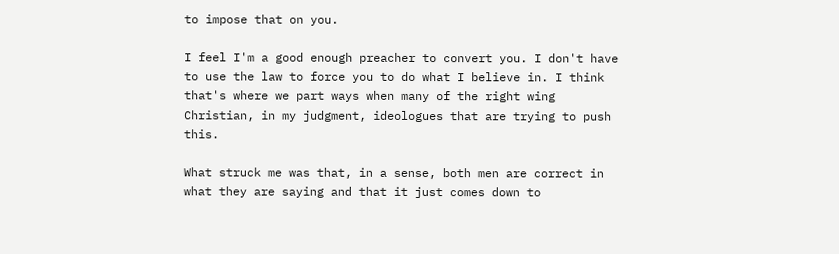to impose that on you.

I feel I'm a good enough preacher to convert you. I don't have to use the law to force you to do what I believe in. I think that's where we part ways when many of the right wing Christian, in my judgment, ideologues that are trying to push this.

What struck me was that, in a sense, both men are correct in what they are saying and that it just comes down to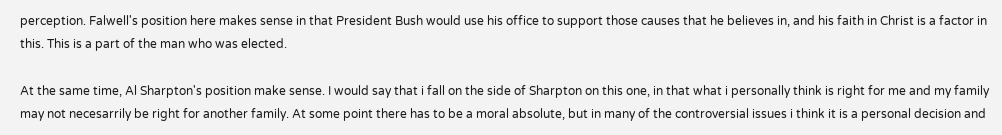perception. Falwell's position here makes sense in that President Bush would use his office to support those causes that he believes in, and his faith in Christ is a factor in this. This is a part of the man who was elected.

At the same time, Al Sharpton's position make sense. I would say that i fall on the side of Sharpton on this one, in that what i personally think is right for me and my family may not necesarrily be right for another family. At some point there has to be a moral absolute, but in many of the controversial issues i think it is a personal decision and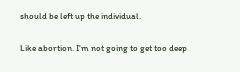should be left up the individual.

Like abortion. I'm not going to get too deep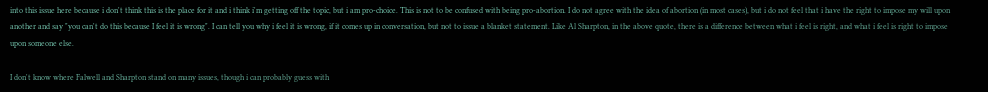into this issue here because i don't think this is the place for it and i think i'm getting off the topic, but i am pro-choice. This is not to be confused with being pro-abortion. I do not agree with the idea of abortion (in most cases), but i do not feel that i have the right to impose my will upon another and say "you can't do this because I feel it is wrong". I can tell you why i feel it is wrong, if it comes up in conversation, but not to issue a blanket statement. Like Al Sharpton, in the above quote, there is a difference between what i feel is right, and what i feel is right to impose upon someone else.

I don't know where Falwell and Sharpton stand on many issues, though i can probably guess with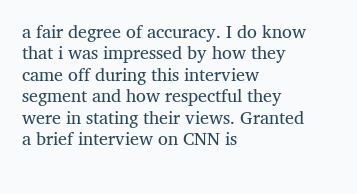a fair degree of accuracy. I do know that i was impressed by how they came off during this interview segment and how respectful they were in stating their views. Granted a brief interview on CNN is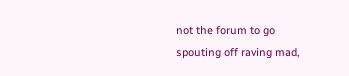not the forum to go spouting off raving mad,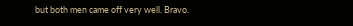but both men came off very well. Bravo.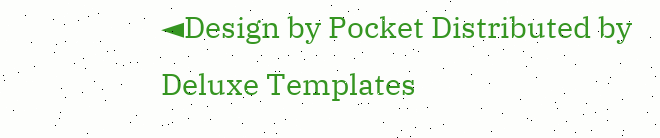◄Design by Pocket Distributed by Deluxe Templates